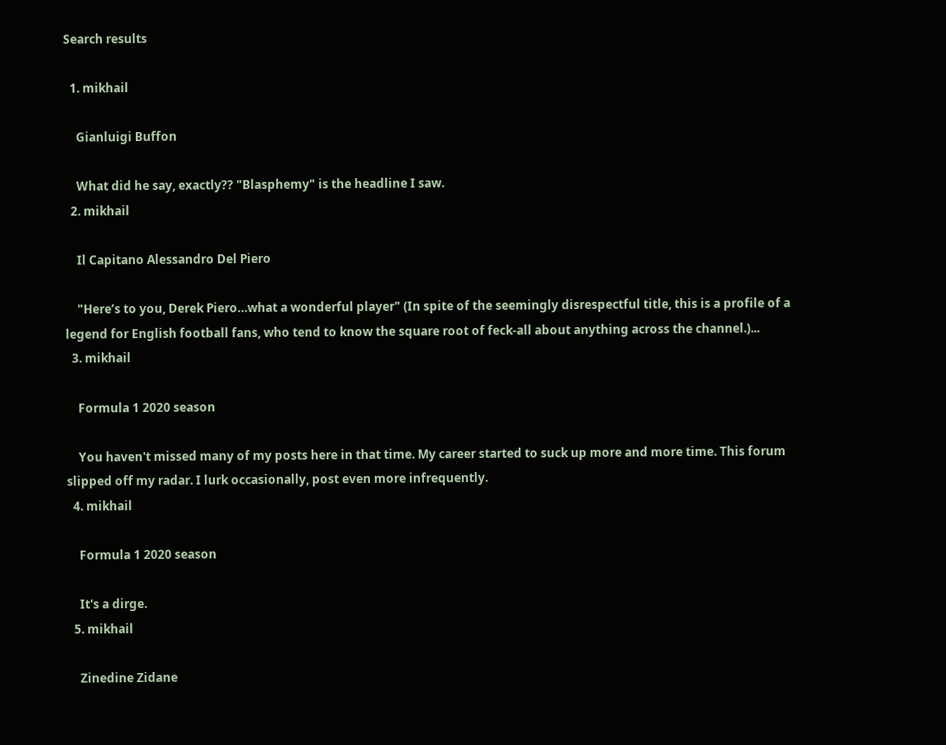Search results

  1. mikhail

    Gianluigi Buffon

    What did he say, exactly?? "Blasphemy" is the headline I saw.
  2. mikhail

    Il Capitano Alessandro Del Piero

    "Here’s to you, Derek Piero…what a wonderful player" (In spite of the seemingly disrespectful title, this is a profile of a legend for English football fans, who tend to know the square root of feck-all about anything across the channel.)...
  3. mikhail

    Formula 1 2020 season

    You haven't missed many of my posts here in that time. My career started to suck up more and more time. This forum slipped off my radar. I lurk occasionally, post even more infrequently.
  4. mikhail

    Formula 1 2020 season

    It's a dirge.
  5. mikhail

    Zinedine Zidane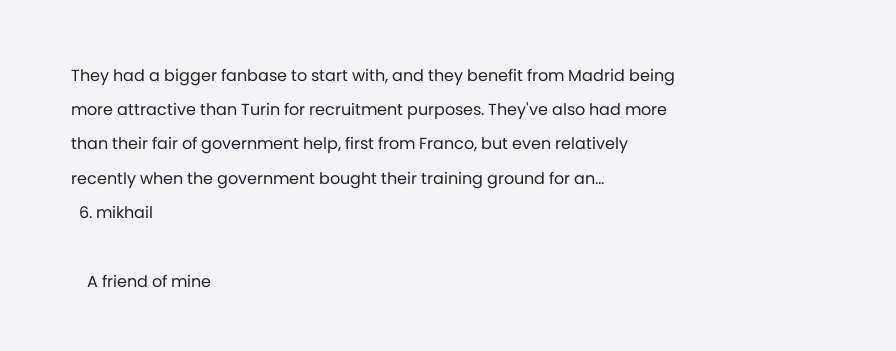They had a bigger fanbase to start with, and they benefit from Madrid being more attractive than Turin for recruitment purposes. They've also had more than their fair of government help, first from Franco, but even relatively recently when the government bought their training ground for an...
  6. mikhail

    A friend of mine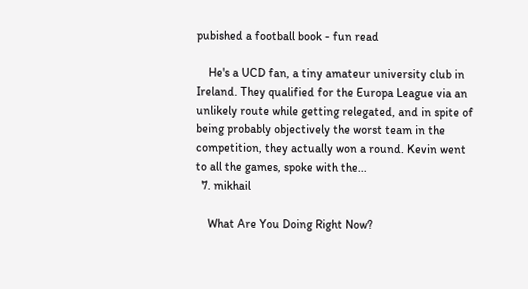pubished a football book - fun read

    He's a UCD fan, a tiny amateur university club in Ireland. They qualified for the Europa League via an unlikely route while getting relegated, and in spite of being probably objectively the worst team in the competition, they actually won a round. Kevin went to all the games, spoke with the...
  7. mikhail

    What Are You Doing Right Now?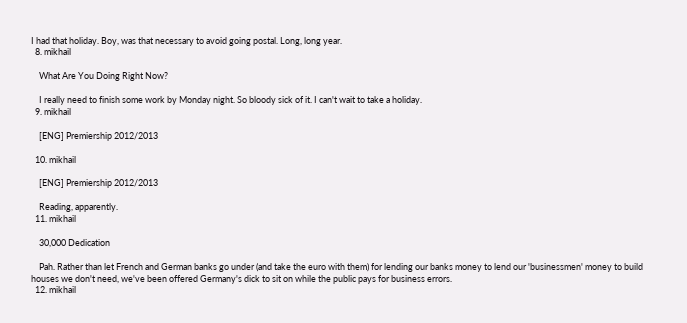I had that holiday. Boy, was that necessary to avoid going postal. Long, long year.
  8. mikhail

    What Are You Doing Right Now?

    I really need to finish some work by Monday night. So bloody sick of it. I can't wait to take a holiday.
  9. mikhail

    [ENG] Premiership 2012/2013

  10. mikhail

    [ENG] Premiership 2012/2013

    Reading, apparently.
  11. mikhail

    30,000 Dedication

    Pah. Rather than let French and German banks go under (and take the euro with them) for lending our banks money to lend our 'businessmen' money to build houses we don't need, we've been offered Germany's dick to sit on while the public pays for business errors.
  12. mikhail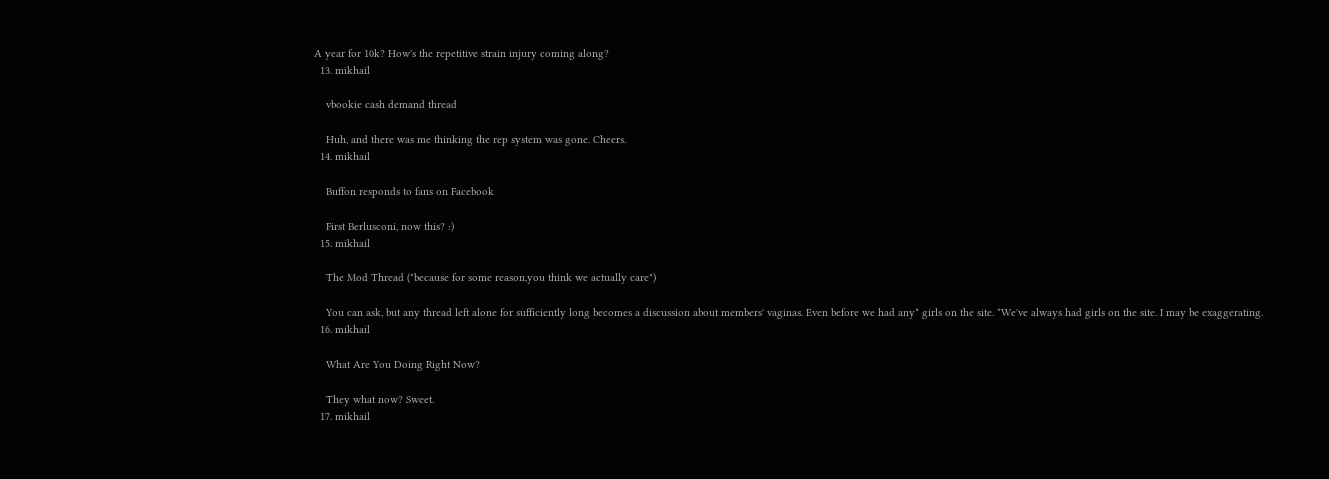A year for 10k? How's the repetitive strain injury coming along?
  13. mikhail

    vbookie cash demand thread

    Huh, and there was me thinking the rep system was gone. Cheers.
  14. mikhail

    Buffon responds to fans on Facebook

    First Berlusconi, now this? :)
  15. mikhail

    The Mod Thread ("because for some reason,you think we actually care")

    You can ask, but any thread left alone for sufficiently long becomes a discussion about members' vaginas. Even before we had any* girls on the site. *We've always had girls on the site. I may be exaggerating.
  16. mikhail

    What Are You Doing Right Now?

    They what now? Sweet.
  17. mikhail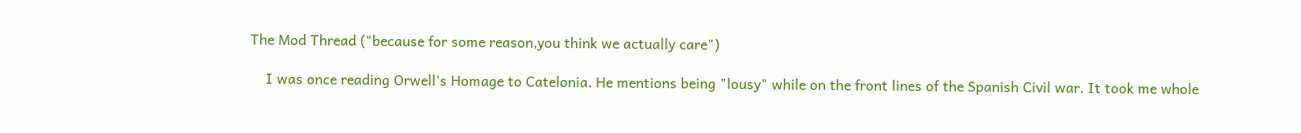The Mod Thread ("because for some reason,you think we actually care")

    I was once reading Orwell's Homage to Catelonia. He mentions being "lousy" while on the front lines of the Spanish Civil war. It took me whole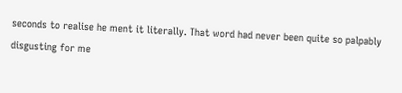seconds to realise he ment it literally. That word had never been quite so palpably disgusting for me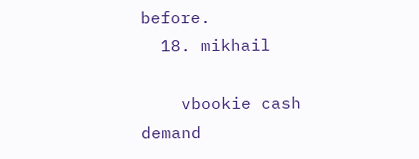before.
  18. mikhail

    vbookie cash demand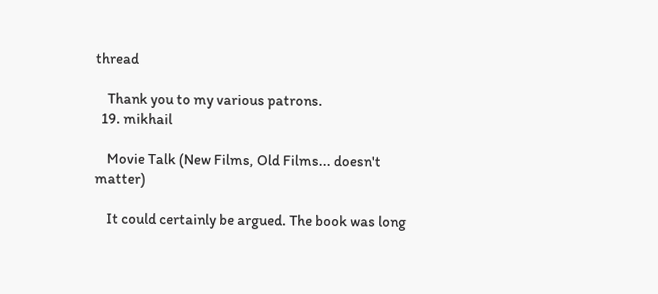thread

    Thank you to my various patrons.
  19. mikhail

    Movie Talk (New Films, Old Films... doesn't matter)

    It could certainly be argued. The book was long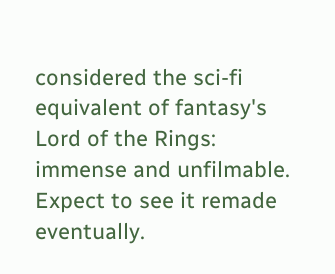considered the sci-fi equivalent of fantasy's Lord of the Rings: immense and unfilmable. Expect to see it remade eventually.